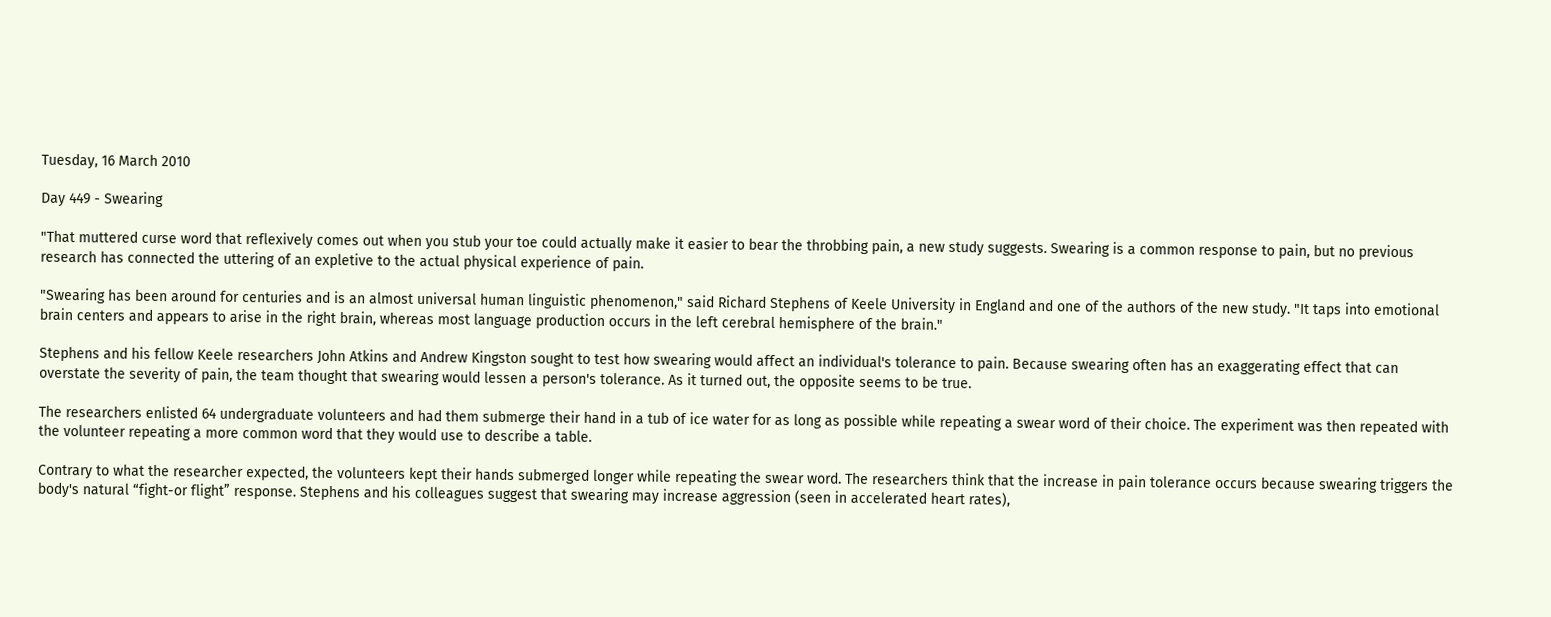Tuesday, 16 March 2010

Day 449 - Swearing

"That muttered curse word that reflexively comes out when you stub your toe could actually make it easier to bear the throbbing pain, a new study suggests. Swearing is a common response to pain, but no previous research has connected the uttering of an expletive to the actual physical experience of pain.

"Swearing has been around for centuries and is an almost universal human linguistic phenomenon," said Richard Stephens of Keele University in England and one of the authors of the new study. "It taps into emotional brain centers and appears to arise in the right brain, whereas most language production occurs in the left cerebral hemisphere of the brain."

Stephens and his fellow Keele researchers John Atkins and Andrew Kingston sought to test how swearing would affect an individual's tolerance to pain. Because swearing often has an exaggerating effect that can overstate the severity of pain, the team thought that swearing would lessen a person's tolerance. As it turned out, the opposite seems to be true.

The researchers enlisted 64 undergraduate volunteers and had them submerge their hand in a tub of ice water for as long as possible while repeating a swear word of their choice. The experiment was then repeated with the volunteer repeating a more common word that they would use to describe a table.

Contrary to what the researcher expected, the volunteers kept their hands submerged longer while repeating the swear word. The researchers think that the increase in pain tolerance occurs because swearing triggers the body's natural “fight-or flight” response. Stephens and his colleagues suggest that swearing may increase aggression (seen in accelerated heart rates),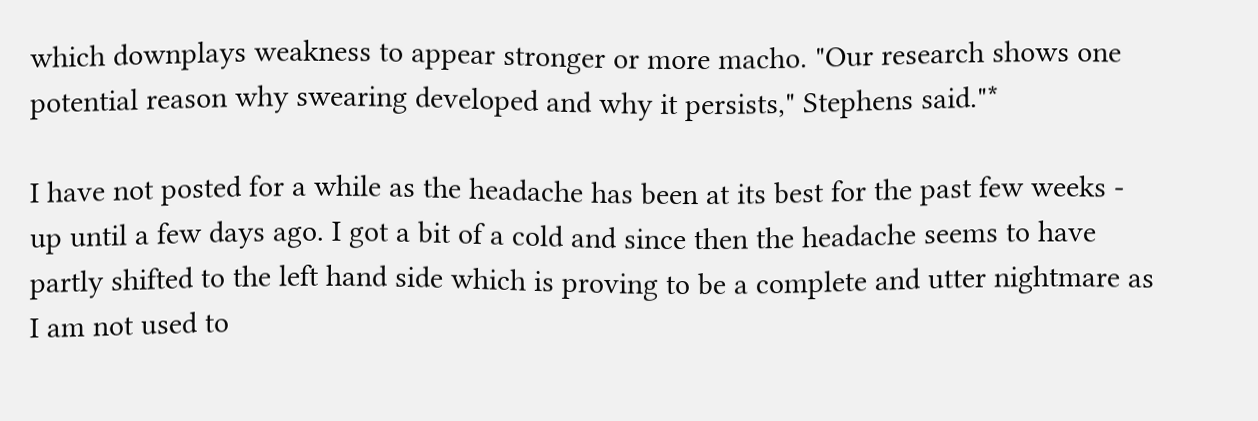which downplays weakness to appear stronger or more macho. "Our research shows one potential reason why swearing developed and why it persists," Stephens said."*

I have not posted for a while as the headache has been at its best for the past few weeks - up until a few days ago. I got a bit of a cold and since then the headache seems to have partly shifted to the left hand side which is proving to be a complete and utter nightmare as I am not used to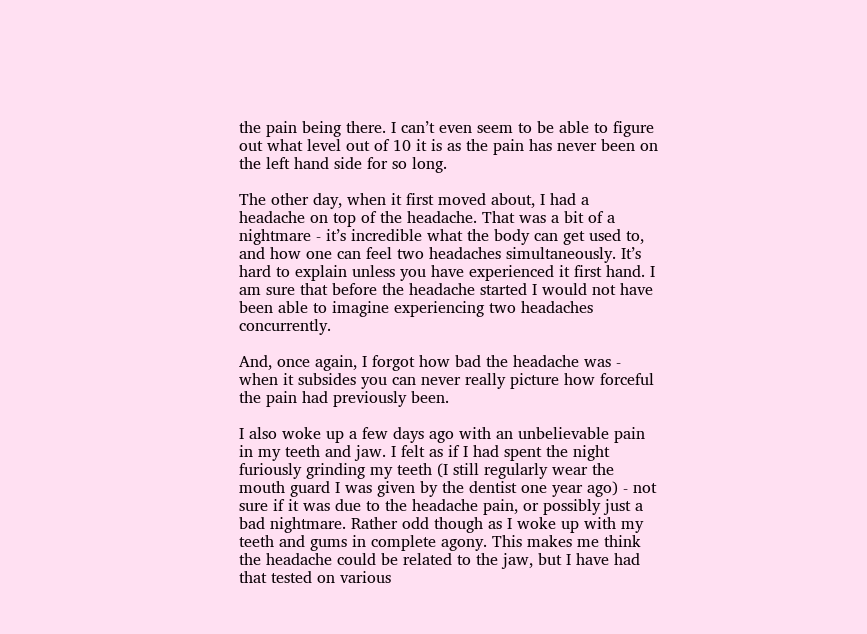the pain being there. I can’t even seem to be able to figure out what level out of 10 it is as the pain has never been on the left hand side for so long.

The other day, when it first moved about, I had a headache on top of the headache. That was a bit of a nightmare - it’s incredible what the body can get used to, and how one can feel two headaches simultaneously. It’s hard to explain unless you have experienced it first hand. I am sure that before the headache started I would not have been able to imagine experiencing two headaches concurrently.

And, once again, I forgot how bad the headache was - when it subsides you can never really picture how forceful the pain had previously been.

I also woke up a few days ago with an unbelievable pain in my teeth and jaw. I felt as if I had spent the night furiously grinding my teeth (I still regularly wear the mouth guard I was given by the dentist one year ago) - not sure if it was due to the headache pain, or possibly just a bad nightmare. Rather odd though as I woke up with my teeth and gums in complete agony. This makes me think the headache could be related to the jaw, but I have had that tested on various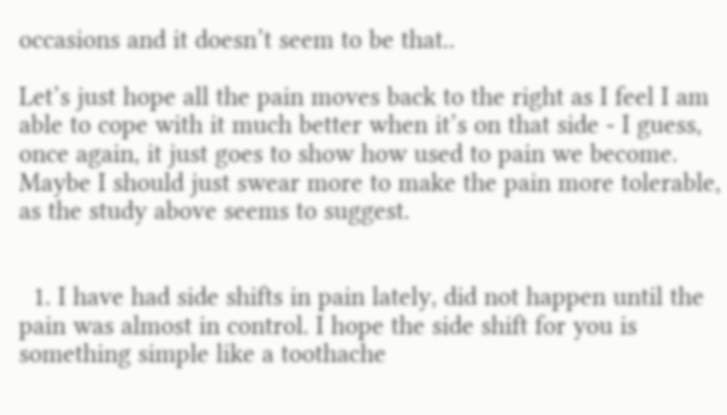occasions and it doesn’t seem to be that..

Let’s just hope all the pain moves back to the right as I feel I am able to cope with it much better when it’s on that side - I guess, once again, it just goes to show how used to pain we become. Maybe I should just swear more to make the pain more tolerable, as the study above seems to suggest.


  1. I have had side shifts in pain lately, did not happen until the pain was almost in control. I hope the side shift for you is something simple like a toothache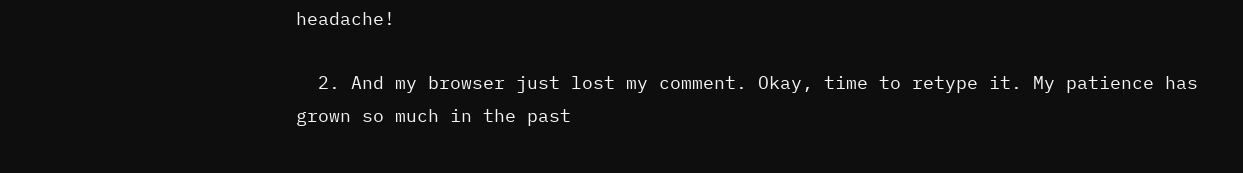headache!

  2. And my browser just lost my comment. Okay, time to retype it. My patience has grown so much in the past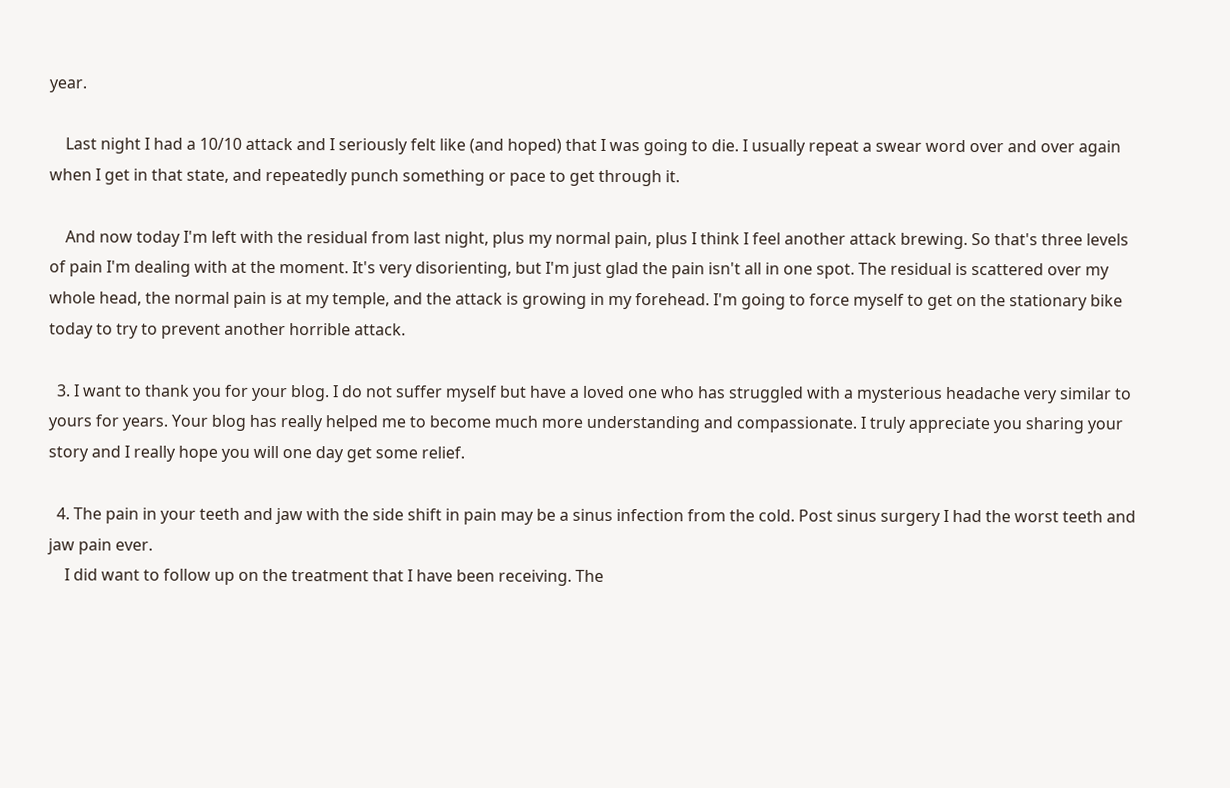year.

    Last night I had a 10/10 attack and I seriously felt like (and hoped) that I was going to die. I usually repeat a swear word over and over again when I get in that state, and repeatedly punch something or pace to get through it.

    And now today I'm left with the residual from last night, plus my normal pain, plus I think I feel another attack brewing. So that's three levels of pain I'm dealing with at the moment. It's very disorienting, but I'm just glad the pain isn't all in one spot. The residual is scattered over my whole head, the normal pain is at my temple, and the attack is growing in my forehead. I'm going to force myself to get on the stationary bike today to try to prevent another horrible attack.

  3. I want to thank you for your blog. I do not suffer myself but have a loved one who has struggled with a mysterious headache very similar to yours for years. Your blog has really helped me to become much more understanding and compassionate. I truly appreciate you sharing your story and I really hope you will one day get some relief.

  4. The pain in your teeth and jaw with the side shift in pain may be a sinus infection from the cold. Post sinus surgery I had the worst teeth and jaw pain ever.
    I did want to follow up on the treatment that I have been receiving. The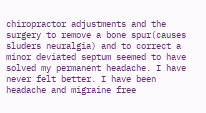chiropractor adjustments and the surgery to remove a bone spur(causes sluders neuralgia) and to correct a minor deviated septum seemed to have solved my permanent headache. I have never felt better. I have been headache and migraine free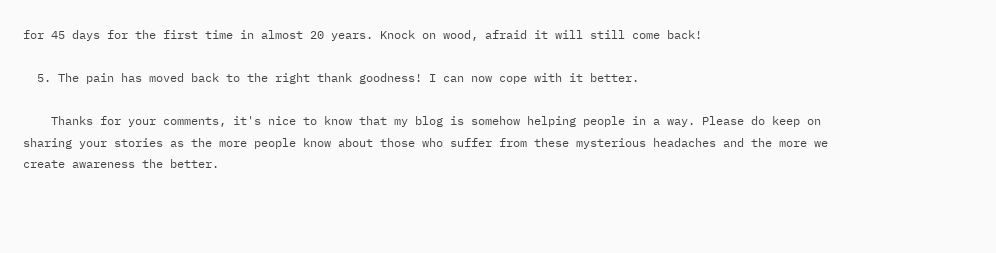for 45 days for the first time in almost 20 years. Knock on wood, afraid it will still come back!

  5. The pain has moved back to the right thank goodness! I can now cope with it better.

    Thanks for your comments, it's nice to know that my blog is somehow helping people in a way. Please do keep on sharing your stories as the more people know about those who suffer from these mysterious headaches and the more we create awareness the better.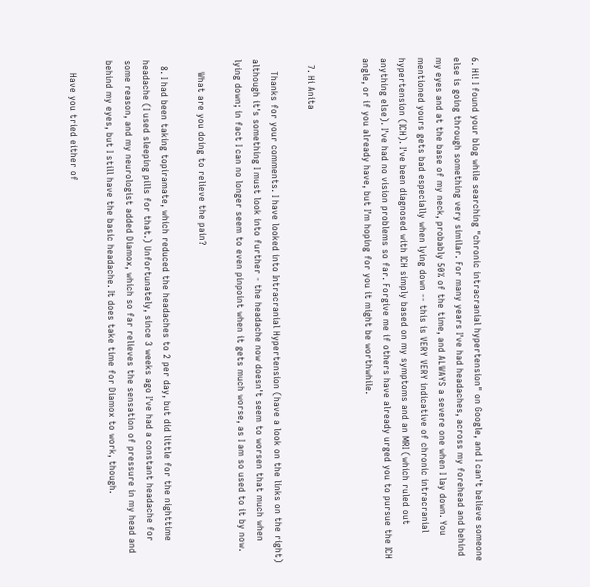6. Hi! I found your blog while searching "chronic intracranial hypertension" on Google, and I can't believe someone else is going through something very similar. For many years I've had headaches, across my forehead and behind my eyes and at the base of my neck, probably 50% of the time, and ALWAYS a severe one when I lay down. You mentioned yours gets bad especially when lying down -- this is VERY VERY indicative of chronic intracranial hypertension (ICH). I've been diagnosed with ICH simply based on my symptoms and an MRI (which ruled out anything else). I've had no vision problems so far. Forgive me if others have already urged you to pursue the ICH angle, or if you already have, but I'm hoping for you it might be worthwhile.


  7. Hi Anita

    Thanks for your comments. I have looked into Intracranial Hypertension (have a look on the links on the right) although it's something I must look into further - the headache now doesn't seem to worsen that much when lying down; in fact I can no longer seem to even pinpoint when it gets much worse, as I am so used to it by now.

    What are you doing to relieve the pain?

  8. I had been taking topiramate, which reduced the headaches to 2 per day, but did little for the nighttime headache (I used sleeping pills for that.) Unfortunately, since 3 weeks ago I've had a constant headache for some reason, and my neurologist added Diamox, which so far relieves the sensation of pressure in my head and behind my eyes, but I still have the basic headache. It does take time for Diamox to work, though.

    Have you tried either of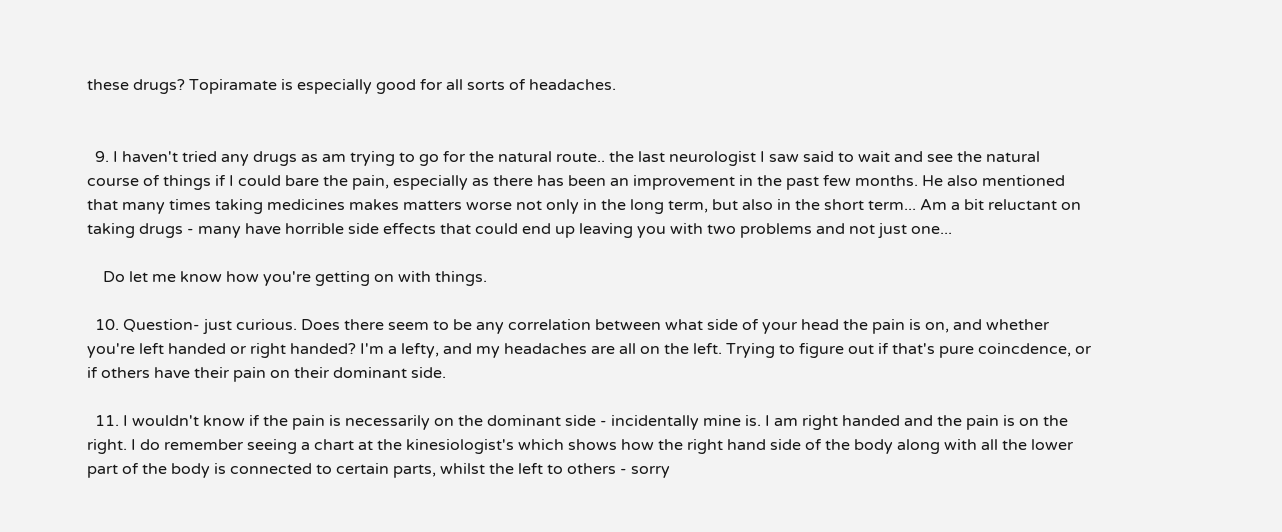these drugs? Topiramate is especially good for all sorts of headaches.


  9. I haven't tried any drugs as am trying to go for the natural route.. the last neurologist I saw said to wait and see the natural course of things if I could bare the pain, especially as there has been an improvement in the past few months. He also mentioned that many times taking medicines makes matters worse not only in the long term, but also in the short term... Am a bit reluctant on taking drugs - many have horrible side effects that could end up leaving you with two problems and not just one...

    Do let me know how you're getting on with things.

  10. Question- just curious. Does there seem to be any correlation between what side of your head the pain is on, and whether you're left handed or right handed? I'm a lefty, and my headaches are all on the left. Trying to figure out if that's pure coincdence, or if others have their pain on their dominant side.

  11. I wouldn't know if the pain is necessarily on the dominant side - incidentally mine is. I am right handed and the pain is on the right. I do remember seeing a chart at the kinesiologist's which shows how the right hand side of the body along with all the lower part of the body is connected to certain parts, whilst the left to others - sorry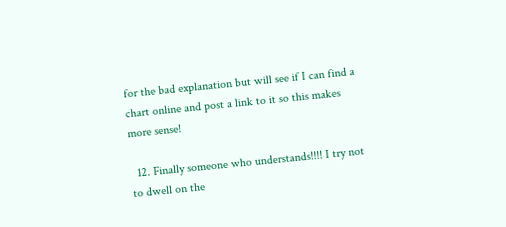for the bad explanation but will see if I can find a chart online and post a link to it so this makes more sense!

  12. Finally someone who understands!!!! I try not to dwell on the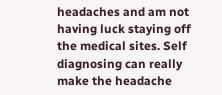headaches and am not having luck staying off the medical sites. Self diagnosing can really make the headache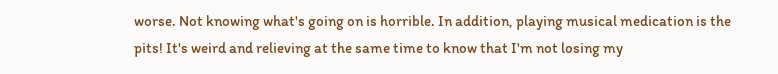worse. Not knowing what's going on is horrible. In addition, playing musical medication is the pits! It's weird and relieving at the same time to know that I'm not losing my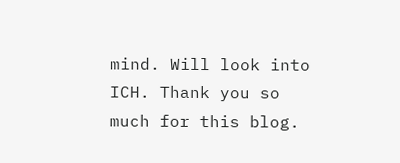mind. Will look into ICH. Thank you so much for this blog.